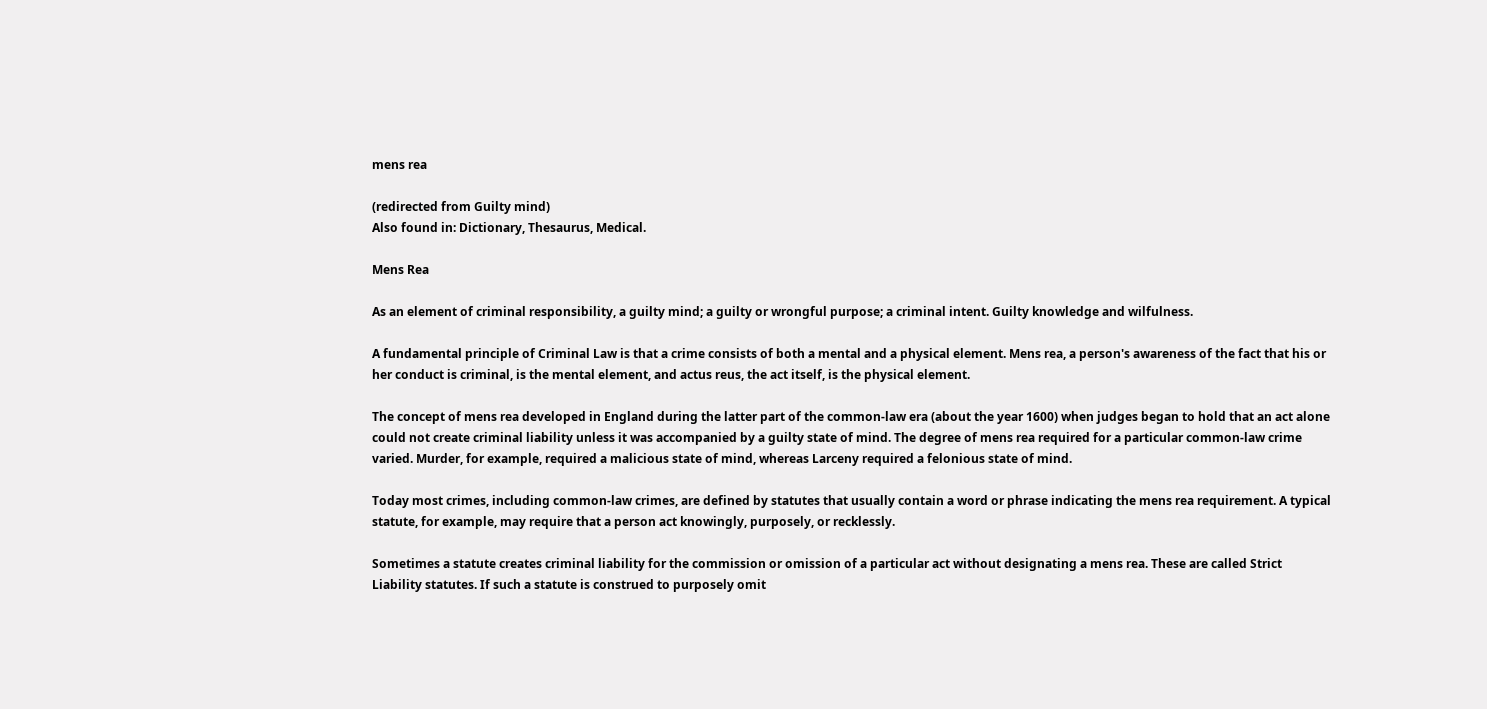mens rea

(redirected from Guilty mind)
Also found in: Dictionary, Thesaurus, Medical.

Mens Rea

As an element of criminal responsibility, a guilty mind; a guilty or wrongful purpose; a criminal intent. Guilty knowledge and wilfulness.

A fundamental principle of Criminal Law is that a crime consists of both a mental and a physical element. Mens rea, a person's awareness of the fact that his or her conduct is criminal, is the mental element, and actus reus, the act itself, is the physical element.

The concept of mens rea developed in England during the latter part of the common-law era (about the year 1600) when judges began to hold that an act alone could not create criminal liability unless it was accompanied by a guilty state of mind. The degree of mens rea required for a particular common-law crime varied. Murder, for example, required a malicious state of mind, whereas Larceny required a felonious state of mind.

Today most crimes, including common-law crimes, are defined by statutes that usually contain a word or phrase indicating the mens rea requirement. A typical statute, for example, may require that a person act knowingly, purposely, or recklessly.

Sometimes a statute creates criminal liability for the commission or omission of a particular act without designating a mens rea. These are called Strict Liability statutes. If such a statute is construed to purposely omit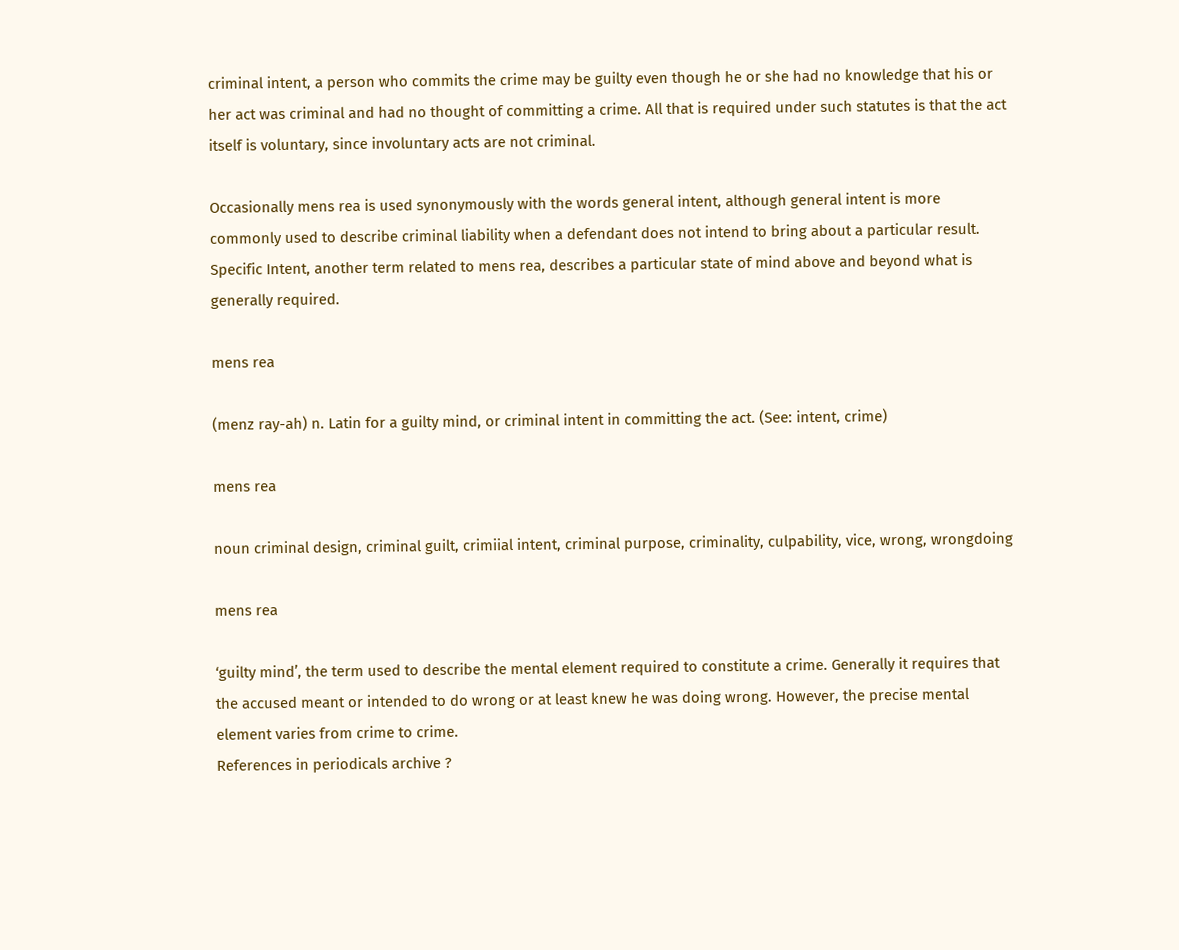criminal intent, a person who commits the crime may be guilty even though he or she had no knowledge that his or her act was criminal and had no thought of committing a crime. All that is required under such statutes is that the act itself is voluntary, since involuntary acts are not criminal.

Occasionally mens rea is used synonymously with the words general intent, although general intent is more commonly used to describe criminal liability when a defendant does not intend to bring about a particular result. Specific Intent, another term related to mens rea, describes a particular state of mind above and beyond what is generally required.

mens rea

(menz ray-ah) n. Latin for a guilty mind, or criminal intent in committing the act. (See: intent, crime)

mens rea

noun criminal design, criminal guilt, crimiial intent, criminal purpose, criminality, culpability, vice, wrong, wrongdoing

mens rea

‘guilty mind’, the term used to describe the mental element required to constitute a crime. Generally it requires that the accused meant or intended to do wrong or at least knew he was doing wrong. However, the precise mental element varies from crime to crime.
References in periodicals archive ?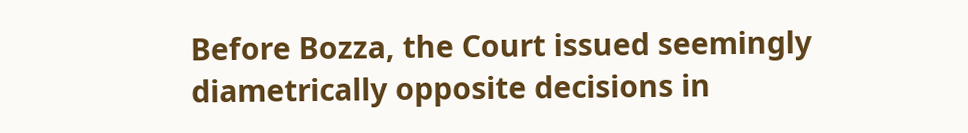Before Bozza, the Court issued seemingly diametrically opposite decisions in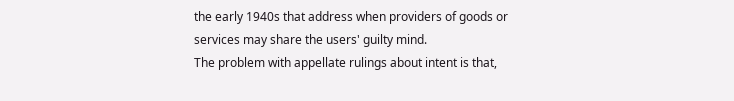the early 1940s that address when providers of goods or services may share the users' guilty mind.
The problem with appellate rulings about intent is that,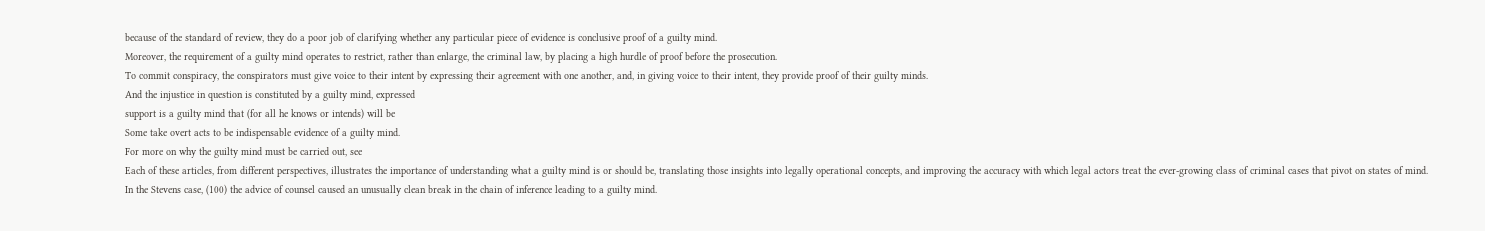because of the standard of review, they do a poor job of clarifying whether any particular piece of evidence is conclusive proof of a guilty mind.
Moreover, the requirement of a guilty mind operates to restrict, rather than enlarge, the criminal law, by placing a high hurdle of proof before the prosecution.
To commit conspiracy, the conspirators must give voice to their intent by expressing their agreement with one another, and, in giving voice to their intent, they provide proof of their guilty minds.
And the injustice in question is constituted by a guilty mind, expressed
support is a guilty mind that (for all he knows or intends) will be
Some take overt acts to be indispensable evidence of a guilty mind.
For more on why the guilty mind must be carried out, see
Each of these articles, from different perspectives, illustrates the importance of understanding what a guilty mind is or should be, translating those insights into legally operational concepts, and improving the accuracy with which legal actors treat the ever-growing class of criminal cases that pivot on states of mind.
In the Stevens case, (100) the advice of counsel caused an unusually clean break in the chain of inference leading to a guilty mind.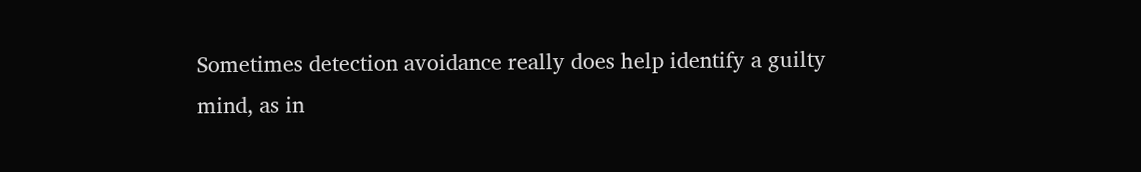Sometimes detection avoidance really does help identify a guilty mind, as in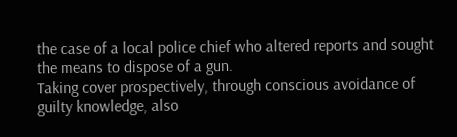the case of a local police chief who altered reports and sought the means to dispose of a gun.
Taking cover prospectively, through conscious avoidance of guilty knowledge, also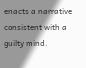enacts a narrative consistent with a guilty mind.